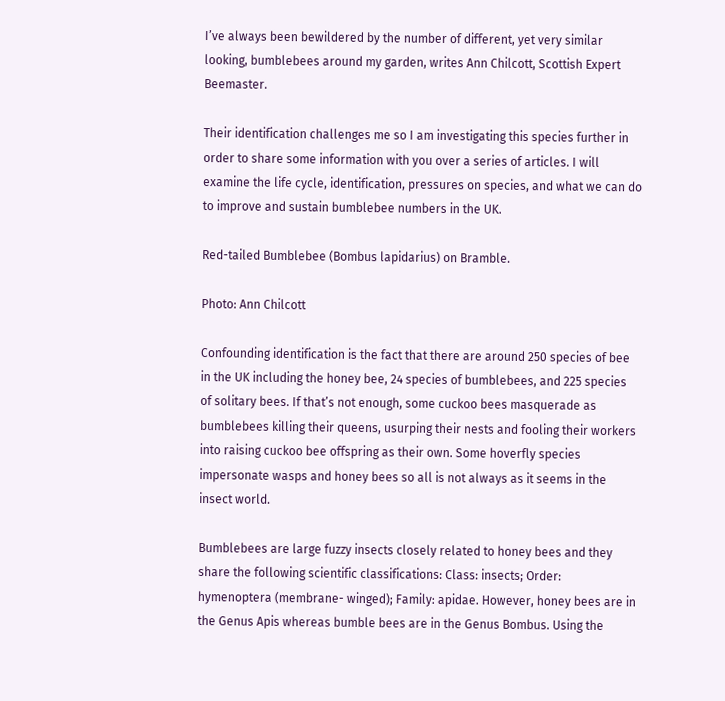I’ve always been bewildered by the number of different, yet very similar looking, bumblebees around my garden, writes Ann Chilcott, Scottish Expert Beemaster.

Their identification challenges me so I am investigating this species further in order to share some information with you over a series of articles. I will examine the life cycle, identification, pressures on species, and what we can do to improve and sustain bumblebee numbers in the UK.

Red-tailed Bumblebee (Bombus lapidarius) on Bramble.

Photo: Ann Chilcott

Confounding identification is the fact that there are around 250 species of bee in the UK including the honey bee, 24 species of bumblebees, and 225 species of solitary bees. If that’s not enough, some cuckoo bees masquerade as bumblebees killing their queens, usurping their nests and fooling their workers into raising cuckoo bee offspring as their own. Some hoverfly species impersonate wasps and honey bees so all is not always as it seems in the insect world.

Bumblebees are large fuzzy insects closely related to honey bees and they share the following scientific classifications: Class: insects; Order: hymenoptera (membrane- winged); Family: apidae. However, honey bees are in the Genus Apis whereas bumble bees are in the Genus Bombus. Using the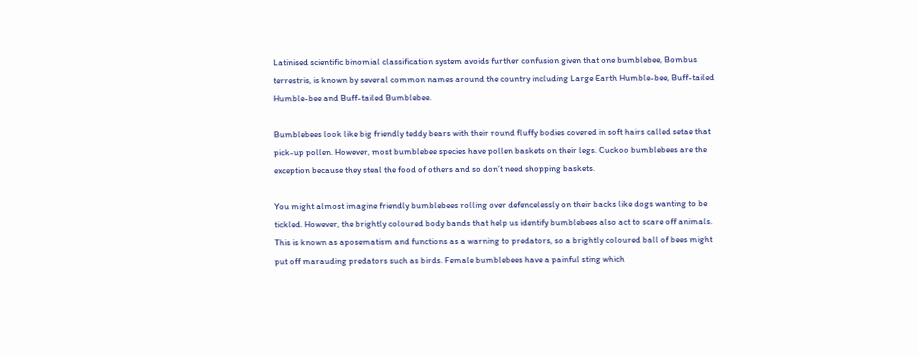Latinised scientific binomial classification system avoids further confusion given that one bumblebee, Bombus terrestris, is known by several common names around the country including Large Earth Humble-bee, Buff-tailed Humble-bee and Buff-tailed Bumblebee.

Bumblebees look like big friendly teddy bears with their round fluffy bodies covered in soft hairs called setae that pick-up pollen. However, most bumblebee species have pollen baskets on their legs. Cuckoo bumblebees are the exception because they steal the food of others and so don’t need shopping baskets.

You might almost imagine friendly bumblebees rolling over defencelessly on their backs like dogs wanting to be tickled. However, the brightly coloured body bands that help us identify bumblebees also act to scare off animals. This is known as aposematism and functions as a warning to predators, so a brightly coloured ball of bees might put off marauding predators such as birds. Female bumblebees have a painful sting which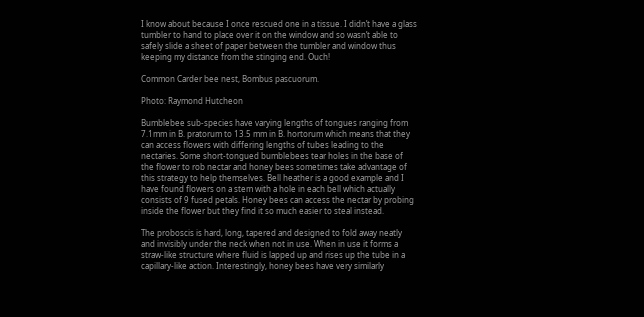I know about because I once rescued one in a tissue. I didn’t have a glass tumbler to hand to place over it on the window and so wasn’t able to safely slide a sheet of paper between the tumbler and window thus keeping my distance from the stinging end. Ouch!

Common Carder bee nest, Bombus pascuorum.

Photo: Raymond Hutcheon

Bumblebee sub-species have varying lengths of tongues ranging from 7.1mm in B. pratorum to 13.5 mm in B. hortorum which means that they can access flowers with differing lengths of tubes leading to the nectaries. Some short-tongued bumblebees tear holes in the base of the flower to rob nectar and honey bees sometimes take advantage of this strategy to help themselves. Bell heather is a good example and I have found flowers on a stem with a hole in each bell which actually consists of 9 fused petals. Honey bees can access the nectar by probing inside the flower but they find it so much easier to steal instead.

The proboscis is hard, long, tapered and designed to fold away neatly and invisibly under the neck when not in use. When in use it forms a straw-like structure where fluid is lapped up and rises up the tube in a capillary-like action. Interestingly, honey bees have very similarly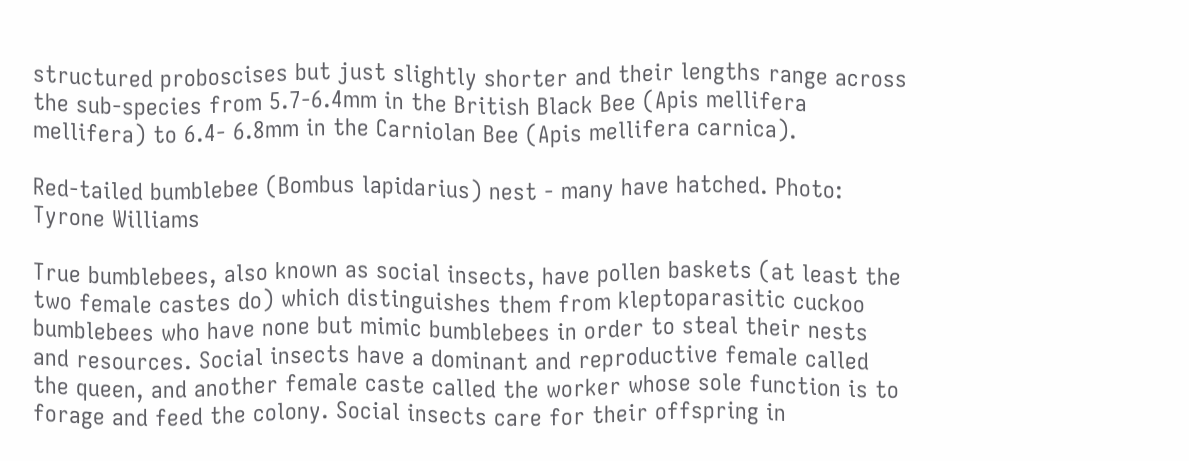structured proboscises but just slightly shorter and their lengths range across the sub-species from 5.7-6.4mm in the British Black Bee (Apis mellifera mellifera) to 6.4- 6.8mm in the Carniolan Bee (Apis mellifera carnica).

Red-tailed bumblebee (Bombus lapidarius) nest - many have hatched. Photo: Tyrone Williams

True bumblebees, also known as social insects, have pollen baskets (at least the two female castes do) which distinguishes them from kleptoparasitic cuckoo bumblebees who have none but mimic bumblebees in order to steal their nests and resources. Social insects have a dominant and reproductive female called the queen, and another female caste called the worker whose sole function is to forage and feed the colony. Social insects care for their offspring in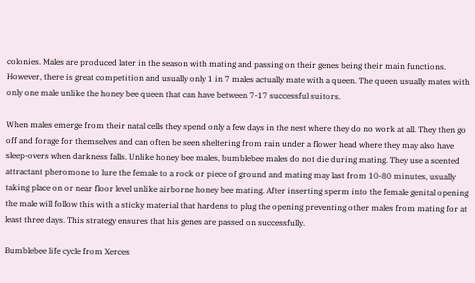colonies. Males are produced later in the season with mating and passing on their genes being their main functions. However, there is great competition and usually only 1 in 7 males actually mate with a queen. The queen usually mates with only one male unlike the honey bee queen that can have between 7-17 successful suitors.

When males emerge from their natal cells they spend only a few days in the nest where they do no work at all. They then go off and forage for themselves and can often be seen sheltering from rain under a flower head where they may also have sleep-overs when darkness falls. Unlike honey bee males, bumblebee males do not die during mating. They use a scented attractant pheromone to lure the female to a rock or piece of ground and mating may last from 10-80 minutes, usually taking place on or near floor level unlike airborne honey bee mating. After inserting sperm into the female genital opening the male will follow this with a sticky material that hardens to plug the opening preventing other males from mating for at least three days. This strategy ensures that his genes are passed on successfully.

Bumblebee life cycle from Xerces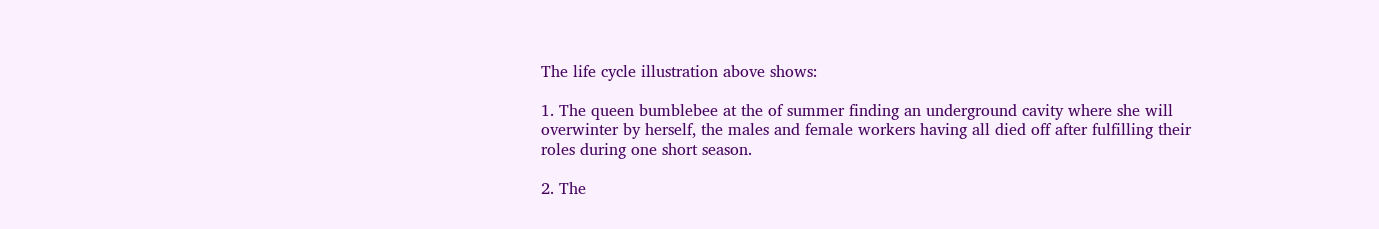The life cycle illustration above shows:

1. The queen bumblebee at the of summer finding an underground cavity where she will overwinter by herself, the males and female workers having all died off after fulfilling their roles during one short season.

2. The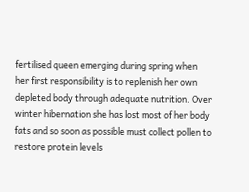fertilised queen emerging during spring when her first responsibility is to replenish her own depleted body through adequate nutrition. Over winter hibernation she has lost most of her body fats and so soon as possible must collect pollen to restore protein levels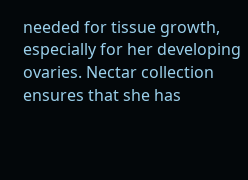needed for tissue growth, especially for her developing ovaries. Nectar collection ensures that she has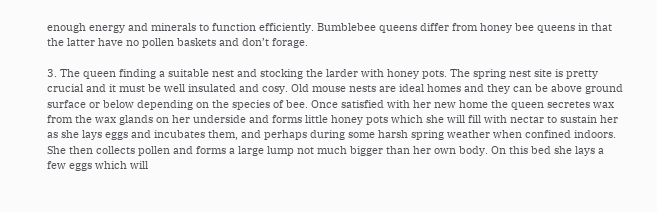enough energy and minerals to function efficiently. Bumblebee queens differ from honey bee queens in that the latter have no pollen baskets and don’t forage.

3. The queen finding a suitable nest and stocking the larder with honey pots. The spring nest site is pretty crucial and it must be well insulated and cosy. Old mouse nests are ideal homes and they can be above ground surface or below depending on the species of bee. Once satisfied with her new home the queen secretes wax from the wax glands on her underside and forms little honey pots which she will fill with nectar to sustain her as she lays eggs and incubates them, and perhaps during some harsh spring weather when confined indoors. She then collects pollen and forms a large lump not much bigger than her own body. On this bed she lays a few eggs which will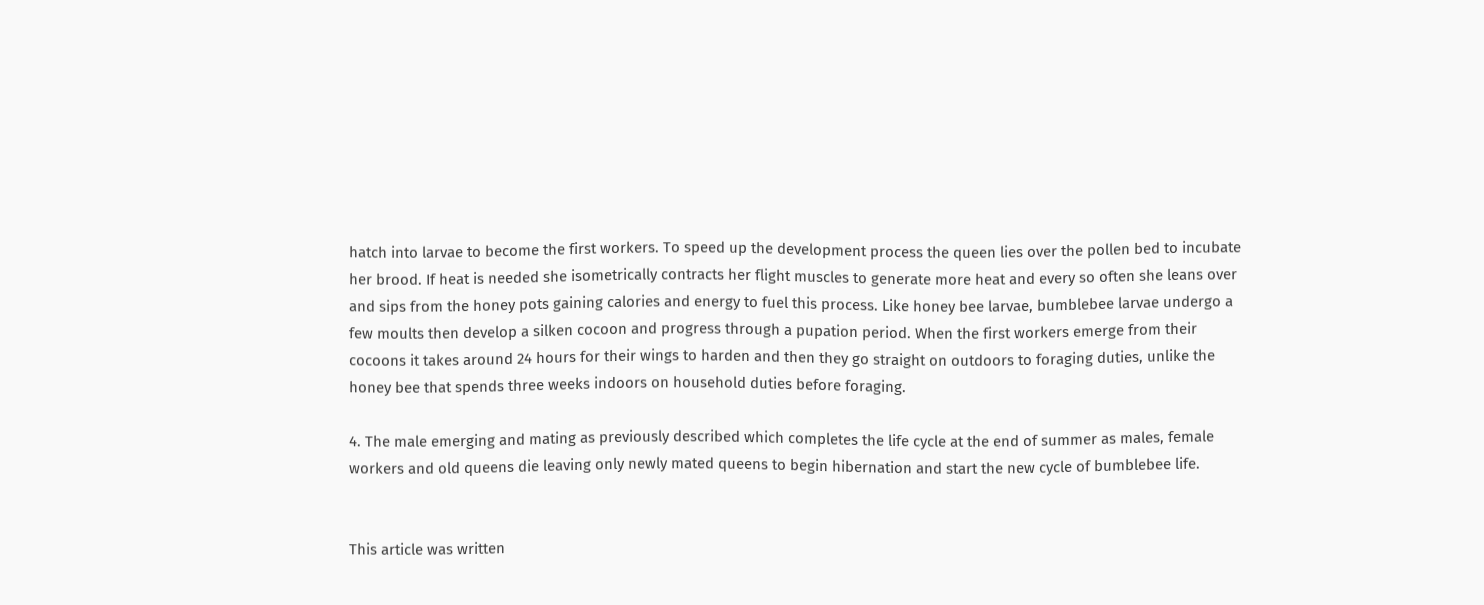hatch into larvae to become the first workers. To speed up the development process the queen lies over the pollen bed to incubate her brood. If heat is needed she isometrically contracts her flight muscles to generate more heat and every so often she leans over and sips from the honey pots gaining calories and energy to fuel this process. Like honey bee larvae, bumblebee larvae undergo a few moults then develop a silken cocoon and progress through a pupation period. When the first workers emerge from their cocoons it takes around 24 hours for their wings to harden and then they go straight on outdoors to foraging duties, unlike the honey bee that spends three weeks indoors on household duties before foraging.

4. The male emerging and mating as previously described which completes the life cycle at the end of summer as males, female workers and old queens die leaving only newly mated queens to begin hibernation and start the new cycle of bumblebee life.


This article was written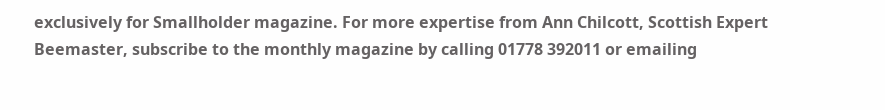exclusively for Smallholder magazine. For more expertise from Ann Chilcott, Scottish Expert Beemaster, subscribe to the monthly magazine by calling 01778 392011 or emailing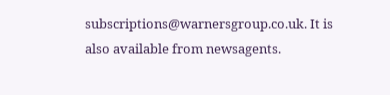subscriptions@warnersgroup.co.uk. It is also available from newsagents.